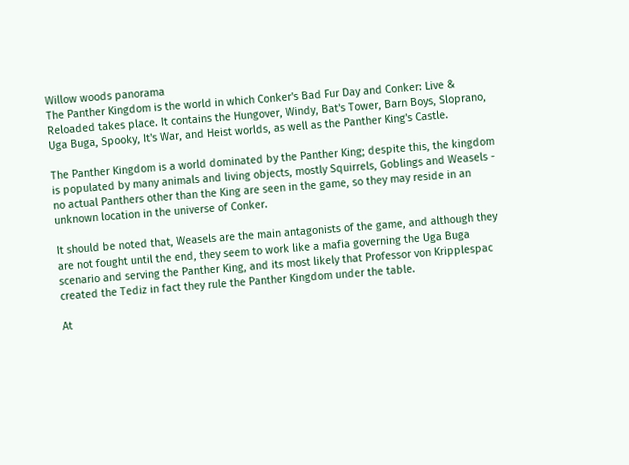Willow woods panorama
The Panther Kingdom is the world in which Conker's Bad Fur Day and Conker: Live & Reloaded takes place. It contains the Hungover, Windy, Bat's Tower, Barn Boys, Sloprano, Uga Buga, Spooky, It's War, and Heist worlds, as well as the Panther King's Castle.

The Panther Kingdom is a world dominated by the Panther King; despite this, the kingdom is populated by many animals and living objects, mostly Squirrels, Goblings and Weasels - no actual Panthers other than the King are seen in the game, so they may reside in an unknown location in the universe of Conker.

It should be noted that, Weasels are the main antagonists of the game, and although they are not fought until the end, they seem to work like a mafia governing the Uga Buga scenario and serving the Panther King, and its most likely that Professor von Kripplespac created the Tediz in fact they rule the Panther Kingdom under the table.

At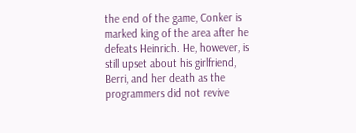the end of the game, Conker is marked king of the area after he defeats Heinrich. He, however, is still upset about his girlfriend, Berri, and her death as the programmers did not revive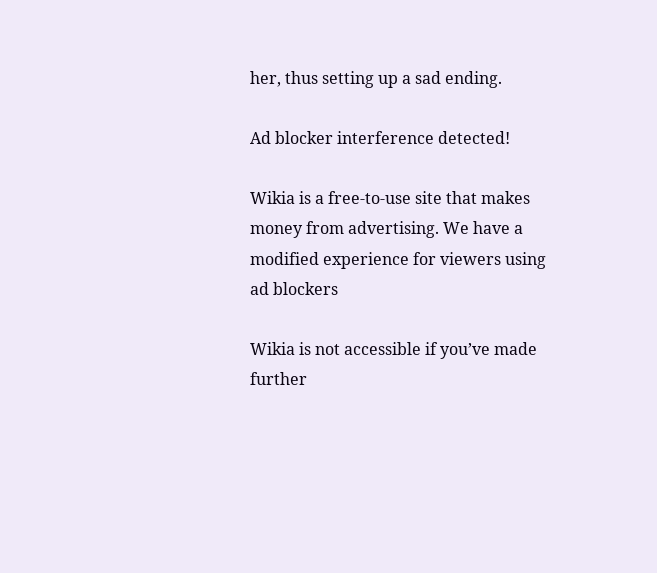her, thus setting up a sad ending.

Ad blocker interference detected!

Wikia is a free-to-use site that makes money from advertising. We have a modified experience for viewers using ad blockers

Wikia is not accessible if you’ve made further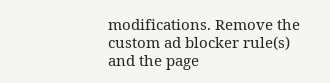modifications. Remove the custom ad blocker rule(s) and the page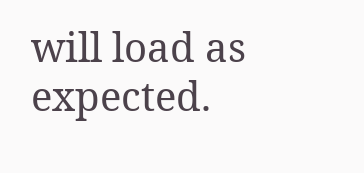will load as expected.